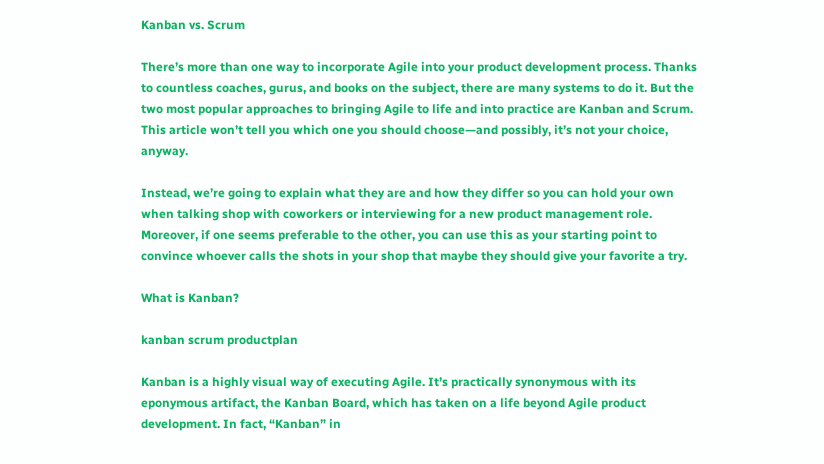Kanban vs. Scrum

There’s more than one way to incorporate Agile into your product development process. Thanks to countless coaches, gurus, and books on the subject, there are many systems to do it. But the two most popular approaches to bringing Agile to life and into practice are Kanban and Scrum. This article won’t tell you which one you should choose—and possibly, it’s not your choice, anyway.

Instead, we’re going to explain what they are and how they differ so you can hold your own when talking shop with coworkers or interviewing for a new product management role. Moreover, if one seems preferable to the other, you can use this as your starting point to convince whoever calls the shots in your shop that maybe they should give your favorite a try.

What is Kanban?

kanban scrum productplan

Kanban is a highly visual way of executing Agile. It’s practically synonymous with its eponymous artifact, the Kanban Board, which has taken on a life beyond Agile product development. In fact, “Kanban” in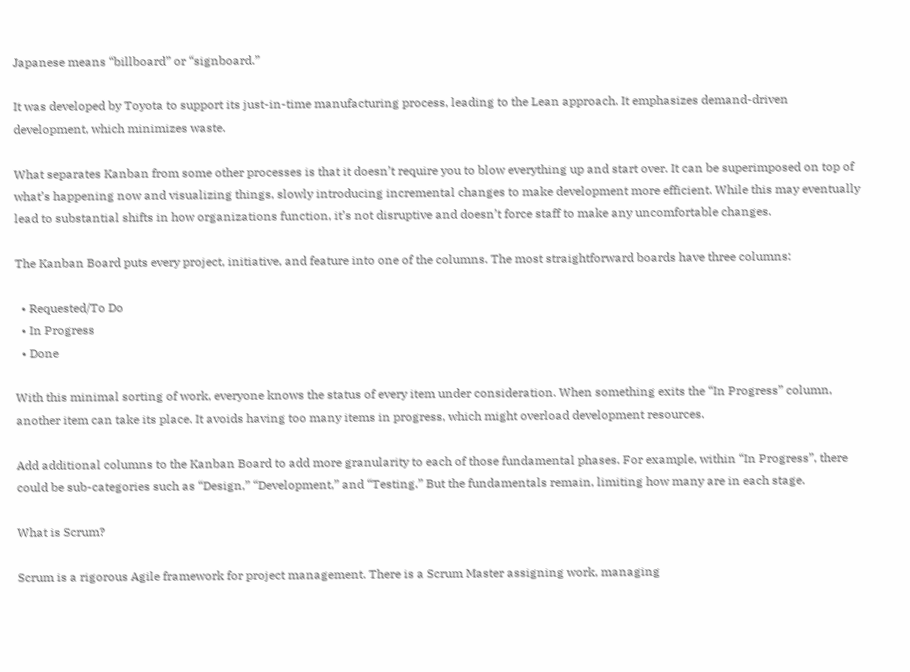Japanese means “billboard” or “signboard.”

It was developed by Toyota to support its just-in-time manufacturing process, leading to the Lean approach. It emphasizes demand-driven development, which minimizes waste.

What separates Kanban from some other processes is that it doesn’t require you to blow everything up and start over. It can be superimposed on top of what’s happening now and visualizing things, slowly introducing incremental changes to make development more efficient. While this may eventually lead to substantial shifts in how organizations function, it’s not disruptive and doesn’t force staff to make any uncomfortable changes.

The Kanban Board puts every project, initiative, and feature into one of the columns. The most straightforward boards have three columns:

  • Requested/To Do
  • In Progress
  • Done

With this minimal sorting of work, everyone knows the status of every item under consideration. When something exits the “In Progress” column, another item can take its place. It avoids having too many items in progress, which might overload development resources.

Add additional columns to the Kanban Board to add more granularity to each of those fundamental phases. For example, within “In Progress”, there could be sub-categories such as “Design,” “Development,” and “Testing.” But the fundamentals remain, limiting how many are in each stage.

What is Scrum?

Scrum is a rigorous Agile framework for project management. There is a Scrum Master assigning work, managing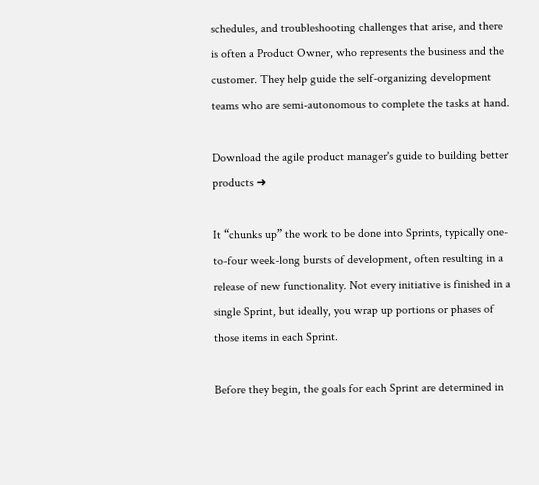schedules, and troubleshooting challenges that arise, and there is often a Product Owner, who represents the business and the customer. They help guide the self-organizing development teams who are semi-autonomous to complete the tasks at hand.

Download the agile product manager's guide to building better products ➜

It “chunks up” the work to be done into Sprints, typically one-to-four week-long bursts of development, often resulting in a release of new functionality. Not every initiative is finished in a single Sprint, but ideally, you wrap up portions or phases of those items in each Sprint.

Before they begin, the goals for each Sprint are determined in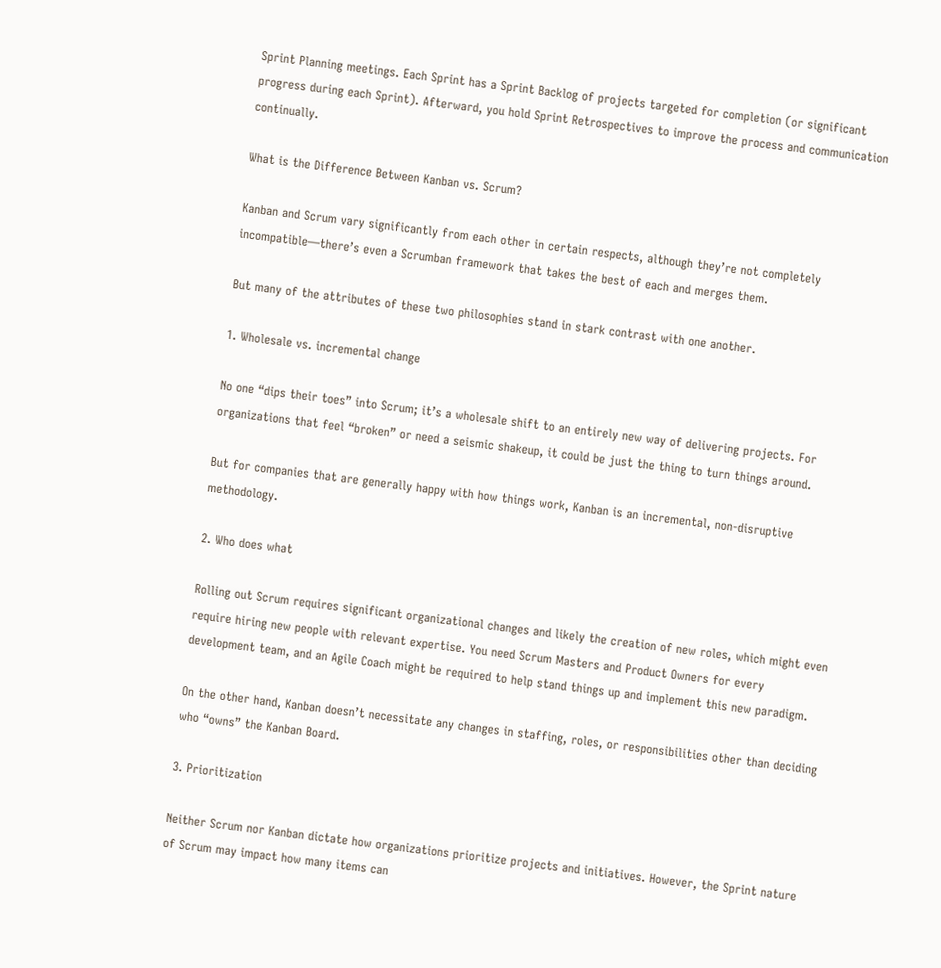Sprint Planning meetings. Each Sprint has a Sprint Backlog of projects targeted for completion (or significant progress during each Sprint). Afterward, you hold Sprint Retrospectives to improve the process and communication continually.

What is the Difference Between Kanban vs. Scrum?

Kanban and Scrum vary significantly from each other in certain respects, although they’re not completely incompatible—there’s even a Scrumban framework that takes the best of each and merges them.

But many of the attributes of these two philosophies stand in stark contrast with one another.

1. Wholesale vs. incremental change

No one “dips their toes” into Scrum; it’s a wholesale shift to an entirely new way of delivering projects. For organizations that feel “broken” or need a seismic shakeup, it could be just the thing to turn things around.

But for companies that are generally happy with how things work, Kanban is an incremental, non-disruptive methodology.

2. Who does what

Rolling out Scrum requires significant organizational changes and likely the creation of new roles, which might even require hiring new people with relevant expertise. You need Scrum Masters and Product Owners for every development team, and an Agile Coach might be required to help stand things up and implement this new paradigm.

On the other hand, Kanban doesn’t necessitate any changes in staffing, roles, or responsibilities other than deciding who “owns” the Kanban Board.

3. Prioritization

Neither Scrum nor Kanban dictate how organizations prioritize projects and initiatives. However, the Sprint nature of Scrum may impact how many items can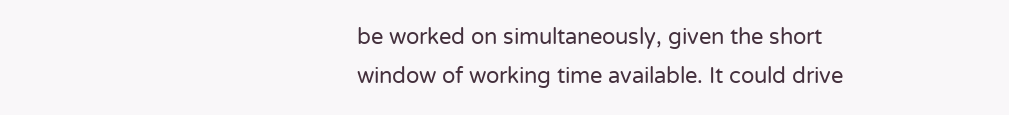be worked on simultaneously, given the short window of working time available. It could drive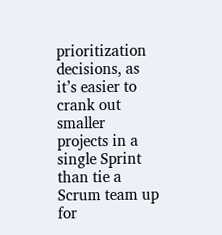prioritization decisions, as it’s easier to crank out smaller projects in a single Sprint than tie a Scrum team up for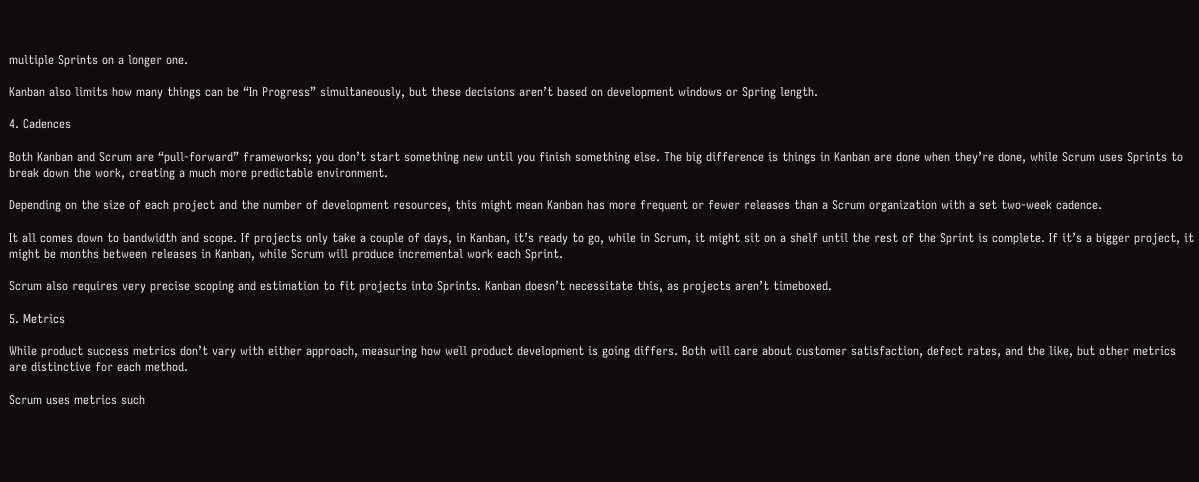multiple Sprints on a longer one.

Kanban also limits how many things can be “In Progress” simultaneously, but these decisions aren’t based on development windows or Spring length.

4. Cadences

Both Kanban and Scrum are “pull-forward” frameworks; you don’t start something new until you finish something else. The big difference is things in Kanban are done when they’re done, while Scrum uses Sprints to break down the work, creating a much more predictable environment.

Depending on the size of each project and the number of development resources, this might mean Kanban has more frequent or fewer releases than a Scrum organization with a set two-week cadence.

It all comes down to bandwidth and scope. If projects only take a couple of days, in Kanban, it’s ready to go, while in Scrum, it might sit on a shelf until the rest of the Sprint is complete. If it’s a bigger project, it might be months between releases in Kanban, while Scrum will produce incremental work each Sprint.

Scrum also requires very precise scoping and estimation to fit projects into Sprints. Kanban doesn’t necessitate this, as projects aren’t timeboxed.

5. Metrics

While product success metrics don’t vary with either approach, measuring how well product development is going differs. Both will care about customer satisfaction, defect rates, and the like, but other metrics are distinctive for each method.

Scrum uses metrics such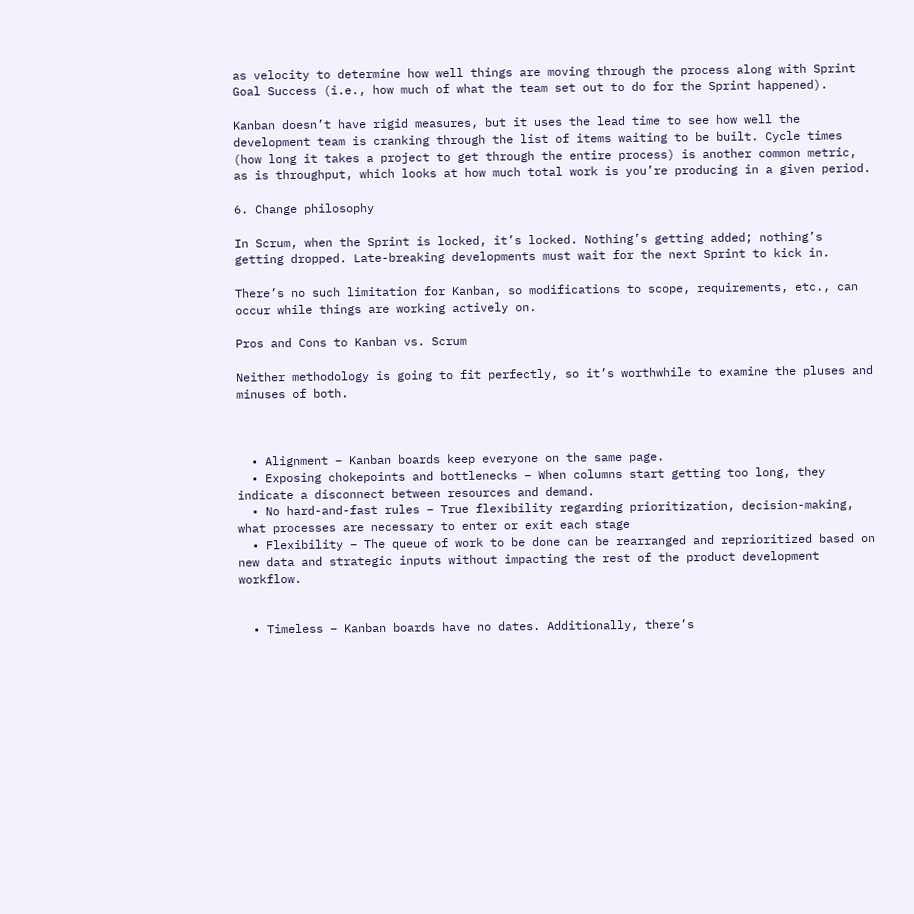as velocity to determine how well things are moving through the process along with Sprint Goal Success (i.e., how much of what the team set out to do for the Sprint happened).

Kanban doesn’t have rigid measures, but it uses the lead time to see how well the development team is cranking through the list of items waiting to be built. Cycle times (how long it takes a project to get through the entire process) is another common metric, as is throughput, which looks at how much total work is you’re producing in a given period.

6. Change philosophy

In Scrum, when the Sprint is locked, it’s locked. Nothing’s getting added; nothing’s getting dropped. Late-breaking developments must wait for the next Sprint to kick in.

There’s no such limitation for Kanban, so modifications to scope, requirements, etc., can occur while things are working actively on.

Pros and Cons to Kanban vs. Scrum

Neither methodology is going to fit perfectly, so it’s worthwhile to examine the pluses and minuses of both.



  • Alignment – Kanban boards keep everyone on the same page.
  • Exposing chokepoints and bottlenecks – When columns start getting too long, they indicate a disconnect between resources and demand.
  • No hard-and-fast rules – True flexibility regarding prioritization, decision-making, what processes are necessary to enter or exit each stage
  • Flexibility – The queue of work to be done can be rearranged and reprioritized based on new data and strategic inputs without impacting the rest of the product development workflow.


  • Timeless – Kanban boards have no dates. Additionally, there’s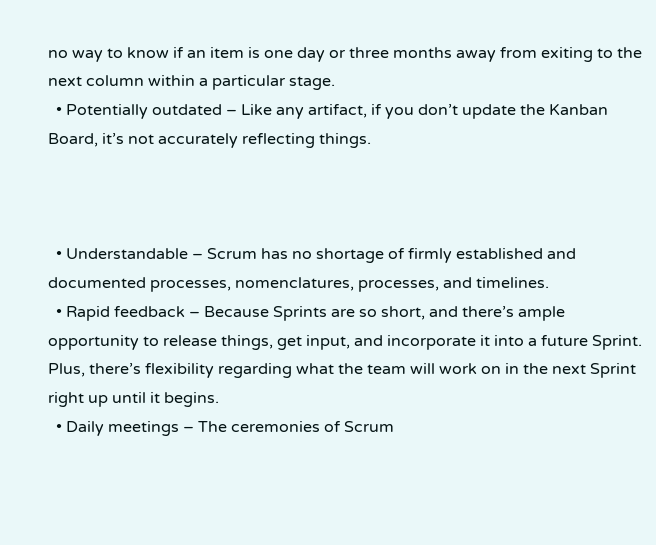no way to know if an item is one day or three months away from exiting to the next column within a particular stage.
  • Potentially outdated – Like any artifact, if you don’t update the Kanban Board, it’s not accurately reflecting things.



  • Understandable – Scrum has no shortage of firmly established and documented processes, nomenclatures, processes, and timelines.
  • Rapid feedback – Because Sprints are so short, and there’s ample opportunity to release things, get input, and incorporate it into a future Sprint. Plus, there’s flexibility regarding what the team will work on in the next Sprint right up until it begins.
  • Daily meetings – The ceremonies of Scrum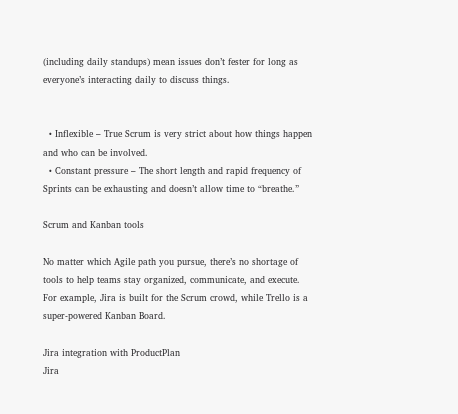(including daily standups) mean issues don’t fester for long as everyone’s interacting daily to discuss things.


  • Inflexible – True Scrum is very strict about how things happen and who can be involved.
  • Constant pressure – The short length and rapid frequency of Sprints can be exhausting and doesn’t allow time to “breathe.”

Scrum and Kanban tools

No matter which Agile path you pursue, there’s no shortage of tools to help teams stay organized, communicate, and execute. For example, Jira is built for the Scrum crowd, while Trello is a super-powered Kanban Board.

Jira integration with ProductPlan
Jira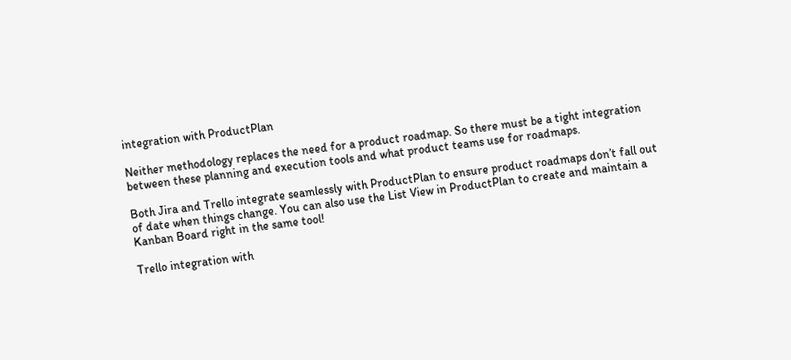integration with ProductPlan

Neither methodology replaces the need for a product roadmap. So there must be a tight integration between these planning and execution tools and what product teams use for roadmaps.

Both Jira and Trello integrate seamlessly with ProductPlan to ensure product roadmaps don’t fall out of date when things change. You can also use the List View in ProductPlan to create and maintain a Kanban Board right in the same tool!

Trello integration with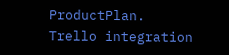ProductPlan.
Trello integration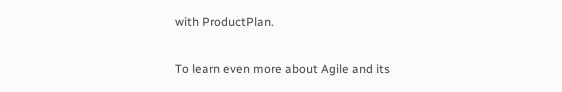with ProductPlan.

To learn even more about Agile and its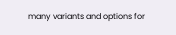many variants and options for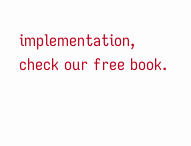implementation, check our free book.